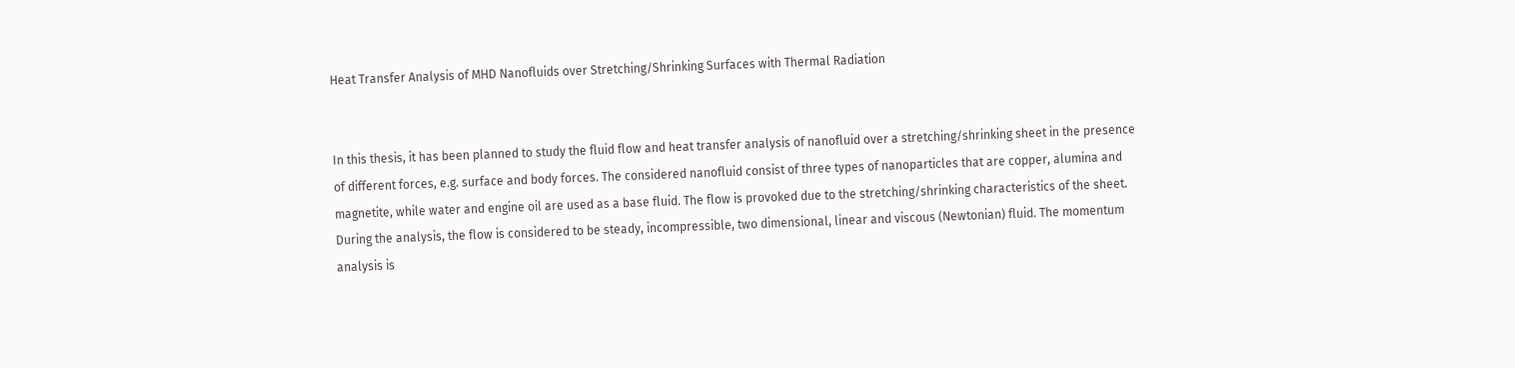Heat Transfer Analysis of MHD Nanofluids over Stretching/Shrinking Surfaces with Thermal Radiation


In this thesis, it has been planned to study the fluid flow and heat transfer analysis of nanofluid over a stretching/shrinking sheet in the presence of different forces, e.g. surface and body forces. The considered nanofluid consist of three types of nanoparticles that are copper, alumina and magnetite, while water and engine oil are used as a base fluid. The flow is provoked due to the stretching/shrinking characteristics of the sheet. During the analysis, the flow is considered to be steady, incompressible, two dimensional, linear and viscous (Newtonian) fluid. The momentum analysis is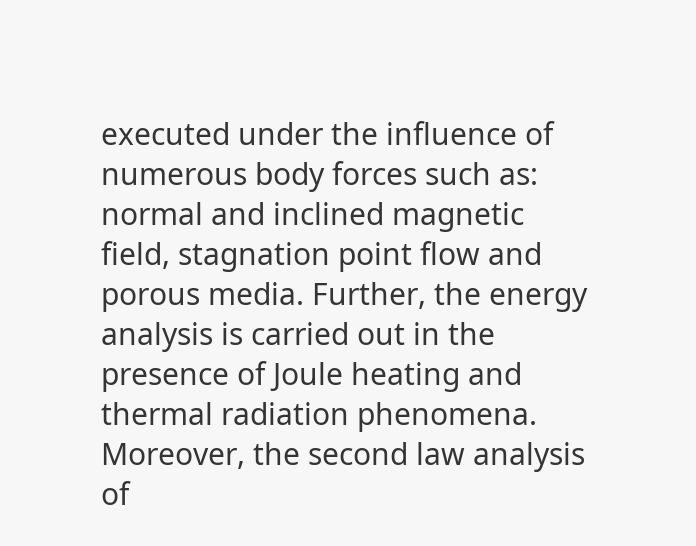executed under the influence of numerous body forces such as: normal and inclined magnetic field, stagnation point flow and porous media. Further, the energy analysis is carried out in the presence of Joule heating and thermal radiation phenomena. Moreover, the second law analysis of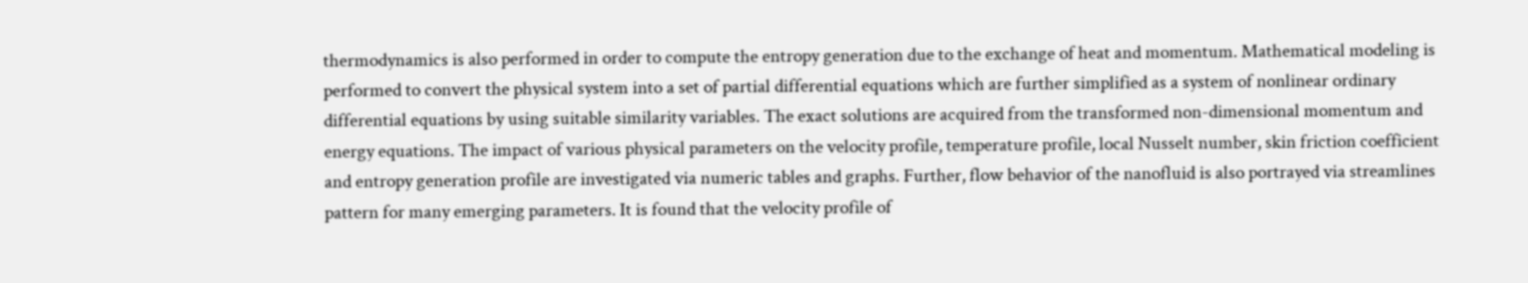thermodynamics is also performed in order to compute the entropy generation due to the exchange of heat and momentum. Mathematical modeling is performed to convert the physical system into a set of partial differential equations which are further simplified as a system of nonlinear ordinary differential equations by using suitable similarity variables. The exact solutions are acquired from the transformed non-dimensional momentum and energy equations. The impact of various physical parameters on the velocity profile, temperature profile, local Nusselt number, skin friction coefficient and entropy generation profile are investigated via numeric tables and graphs. Further, flow behavior of the nanofluid is also portrayed via streamlines pattern for many emerging parameters. It is found that the velocity profile of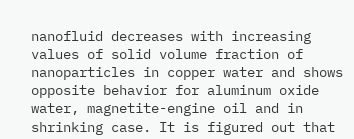nanofluid decreases with increasing values of solid volume fraction of nanoparticles in copper water and shows opposite behavior for aluminum oxide water, magnetite-engine oil and in shrinking case. It is figured out that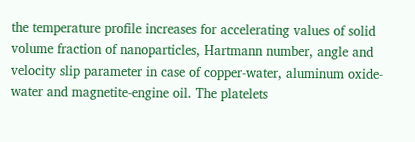the temperature profile increases for accelerating values of solid volume fraction of nanoparticles, Hartmann number, angle and velocity slip parameter in case of copper-water, aluminum oxide-water and magnetite-engine oil. The platelets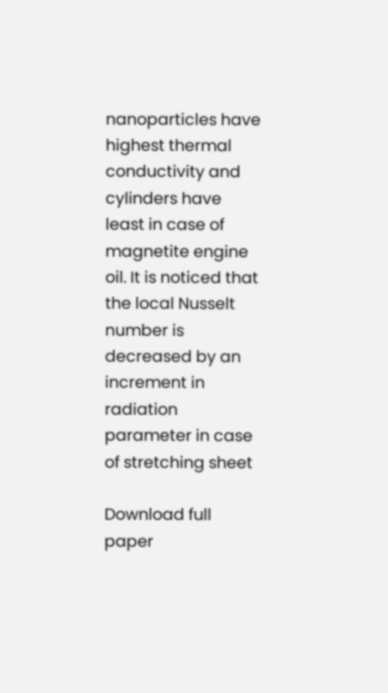nanoparticles have highest thermal conductivity and cylinders have least in case of magnetite engine oil. It is noticed that the local Nusselt number is decreased by an increment in radiation parameter in case of stretching sheet

Download full paper